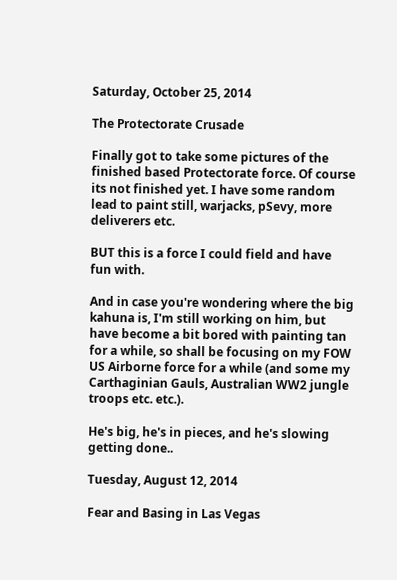Saturday, October 25, 2014

The Protectorate Crusade

Finally got to take some pictures of the finished based Protectorate force. Of course its not finished yet. I have some random lead to paint still, warjacks, pSevy, more deliverers etc.

BUT this is a force I could field and have fun with.

And in case you're wondering where the big kahuna is, I'm still working on him, but have become a bit bored with painting tan for a while, so shall be focusing on my FOW US Airborne force for a while (and some my Carthaginian Gauls, Australian WW2 jungle troops etc. etc.).

He's big, he's in pieces, and he's slowing getting done..

Tuesday, August 12, 2014

Fear and Basing in Las Vegas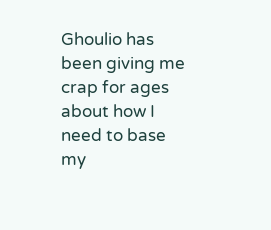Ghoulio has been giving me crap for ages about how I need to base my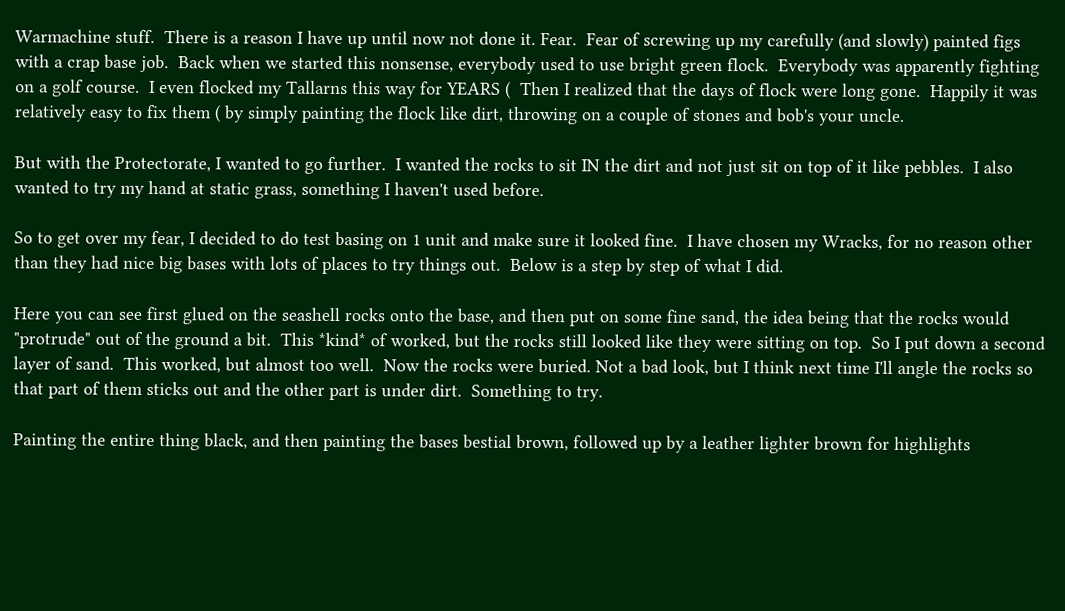Warmachine stuff.  There is a reason I have up until now not done it. Fear.  Fear of screwing up my carefully (and slowly) painted figs with a crap base job.  Back when we started this nonsense, everybody used to use bright green flock.  Everybody was apparently fighting on a golf course.  I even flocked my Tallarns this way for YEARS (  Then I realized that the days of flock were long gone.  Happily it was relatively easy to fix them ( by simply painting the flock like dirt, throwing on a couple of stones and bob's your uncle.

But with the Protectorate, I wanted to go further.  I wanted the rocks to sit IN the dirt and not just sit on top of it like pebbles.  I also wanted to try my hand at static grass, something I haven't used before.

So to get over my fear, I decided to do test basing on 1 unit and make sure it looked fine.  I have chosen my Wracks, for no reason other than they had nice big bases with lots of places to try things out.  Below is a step by step of what I did.

Here you can see first glued on the seashell rocks onto the base, and then put on some fine sand, the idea being that the rocks would "protrude" out of the ground a bit.  This *kind* of worked, but the rocks still looked like they were sitting on top.  So I put down a second layer of sand.  This worked, but almost too well.  Now the rocks were buried. Not a bad look, but I think next time I'll angle the rocks so that part of them sticks out and the other part is under dirt.  Something to try.

Painting the entire thing black, and then painting the bases bestial brown, followed up by a leather lighter brown for highlights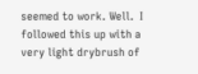seemed to work. Well.  I followed this up with a very light drybrush of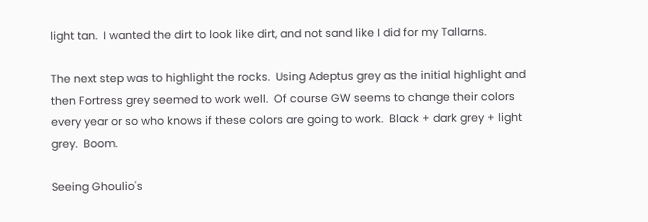light tan.  I wanted the dirt to look like dirt, and not sand like I did for my Tallarns.

The next step was to highlight the rocks.  Using Adeptus grey as the initial highlight and then Fortress grey seemed to work well.  Of course GW seems to change their colors every year or so who knows if these colors are going to work.  Black + dark grey + light grey.  Boom.

Seeing Ghoulio's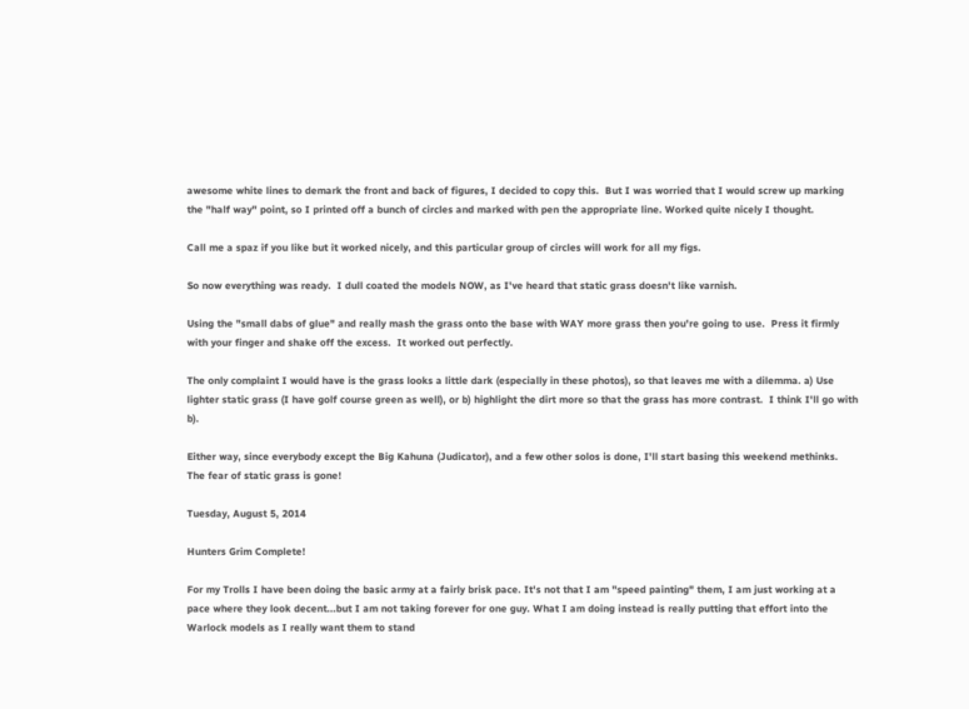awesome white lines to demark the front and back of figures, I decided to copy this.  But I was worried that I would screw up marking the "half way" point, so I printed off a bunch of circles and marked with pen the appropriate line. Worked quite nicely I thought.

Call me a spaz if you like but it worked nicely, and this particular group of circles will work for all my figs.

So now everything was ready.  I dull coated the models NOW, as I've heard that static grass doesn't like varnish.

Using the "small dabs of glue" and really mash the grass onto the base with WAY more grass then you're going to use.  Press it firmly with your finger and shake off the excess.  It worked out perfectly.

The only complaint I would have is the grass looks a little dark (especially in these photos), so that leaves me with a dilemma. a) Use lighter static grass (I have golf course green as well), or b) highlight the dirt more so that the grass has more contrast.  I think I'll go with b).

Either way, since everybody except the Big Kahuna (Judicator), and a few other solos is done, I'll start basing this weekend methinks.  The fear of static grass is gone!

Tuesday, August 5, 2014

Hunters Grim Complete!

For my Trolls I have been doing the basic army at a fairly brisk pace. It's not that I am "speed painting" them, I am just working at a pace where they look decent...but I am not taking forever for one guy. What I am doing instead is really putting that effort into the Warlock models as I really want them to stand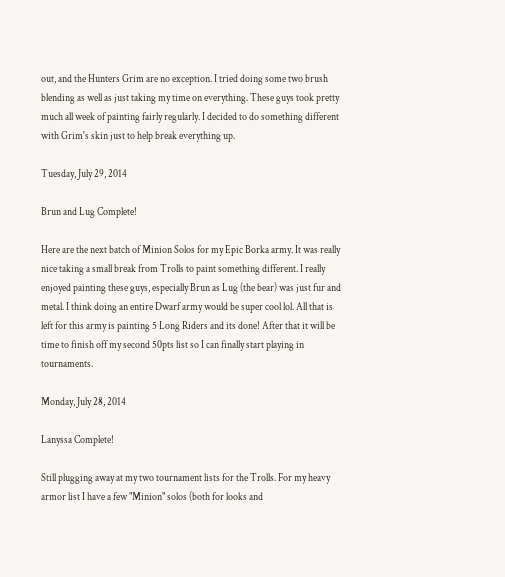out, and the Hunters Grim are no exception. I tried doing some two brush blending as well as just taking my time on everything. These guys took pretty much all week of painting fairly regularly. I decided to do something different with Grim's skin just to help break everything up.

Tuesday, July 29, 2014

Brun and Lug Complete!

Here are the next batch of Minion Solos for my Epic Borka army. It was really nice taking a small break from Trolls to paint something different. I really enjoyed painting these guys, especially Brun as Lug (the bear) was just fur and metal. I think doing an entire Dwarf army would be super cool lol. All that is left for this army is painting 5 Long Riders and its done! After that it will be time to finish off my second 50pts list so I can finally start playing in tournaments.

Monday, July 28, 2014

Lanyssa Complete!

Still plugging away at my two tournament lists for the Trolls. For my heavy armor list I have a few "Minion" solos (both for looks and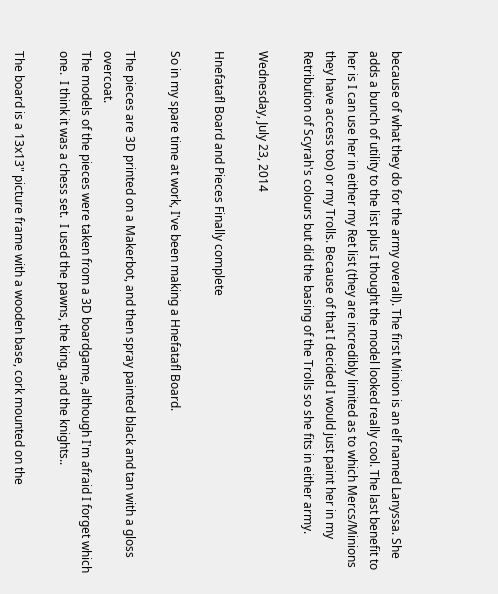because of what they do for the army overall). The first Minion is an elf named Lanyssa. She adds a bunch of utility to the list plus I thought the model looked really cool. The last benefit to her is I can use her in either my Ret list (they are incredibly limited as to which Mercs/Minions they have access too) or my Trolls. Because of that I decided I would just paint her in my Retribution of Scyrah's colours but did the basing of the Trolls so she fits in either army.

Wednesday, July 23, 2014

Hnefatafl Board and Pieces Finally complete

So in my spare time at work, I've been making a Hnefatafl Board.

The pieces are 3D printed on a Makerbot, and then spray painted black and tan with a gloss overcoat.
The models of the pieces were taken from a 3D boardgame, although I'm afraid I forget which one.  I think it was a chess set.  I used the pawns, the king, and the knights..

The board is a 13x13" picture frame with a wooden base, cork mounted on the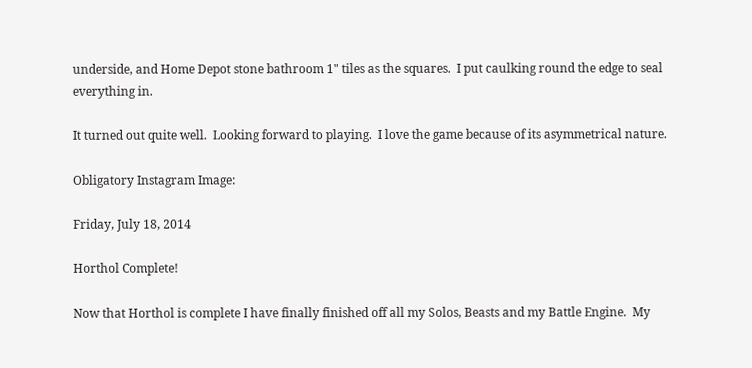underside, and Home Depot stone bathroom 1" tiles as the squares.  I put caulking round the edge to seal everything in.

It turned out quite well.  Looking forward to playing.  I love the game because of its asymmetrical nature.

Obligatory Instagram Image:

Friday, July 18, 2014

Horthol Complete!

Now that Horthol is complete I have finally finished off all my Solos, Beasts and my Battle Engine.  My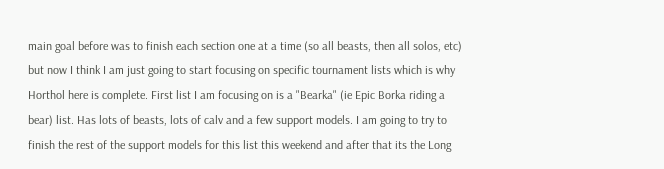main goal before was to finish each section one at a time (so all beasts, then all solos, etc) but now I think I am just going to start focusing on specific tournament lists which is why Horthol here is complete. First list I am focusing on is a "Bearka" (ie Epic Borka riding a bear) list. Has lots of beasts, lots of calv and a few support models. I am going to try to finish the rest of the support models for this list this weekend and after that its the Long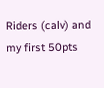Riders (calv) and my first 50pts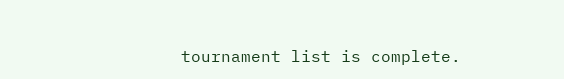tournament list is complete.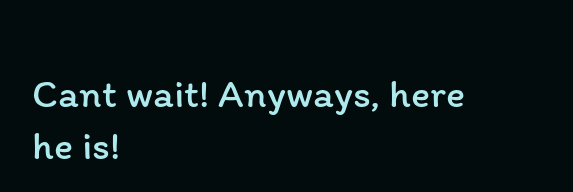Cant wait! Anyways, here he is!